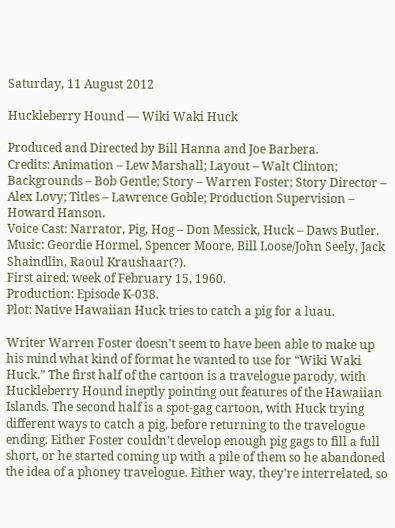Saturday, 11 August 2012

Huckleberry Hound — Wiki Waki Huck

Produced and Directed by Bill Hanna and Joe Barbera.
Credits: Animation – Lew Marshall; Layout – Walt Clinton; Backgrounds – Bob Gentle; Story – Warren Foster; Story Director – Alex Lovy; Titles – Lawrence Goble; Production Supervision – Howard Hanson.
Voice Cast: Narrator, Pig, Hog – Don Messick, Huck – Daws Butler.
Music: Geordie Hormel, Spencer Moore, Bill Loose/John Seely, Jack Shaindlin, Raoul Kraushaar(?).
First aired: week of February 15, 1960.
Production: Episode K-038.
Plot: Native Hawaiian Huck tries to catch a pig for a luau.

Writer Warren Foster doesn’t seem to have been able to make up his mind what kind of format he wanted to use for “Wiki Waki Huck.” The first half of the cartoon is a travelogue parody, with Huckleberry Hound ineptly pointing out features of the Hawaiian Islands. The second half is a spot-gag cartoon, with Huck trying different ways to catch a pig, before returning to the travelogue ending. Either Foster couldn’t develop enough pig gags to fill a full short, or he started coming up with a pile of them so he abandoned the idea of a phoney travelogue. Either way, they’re interrelated, so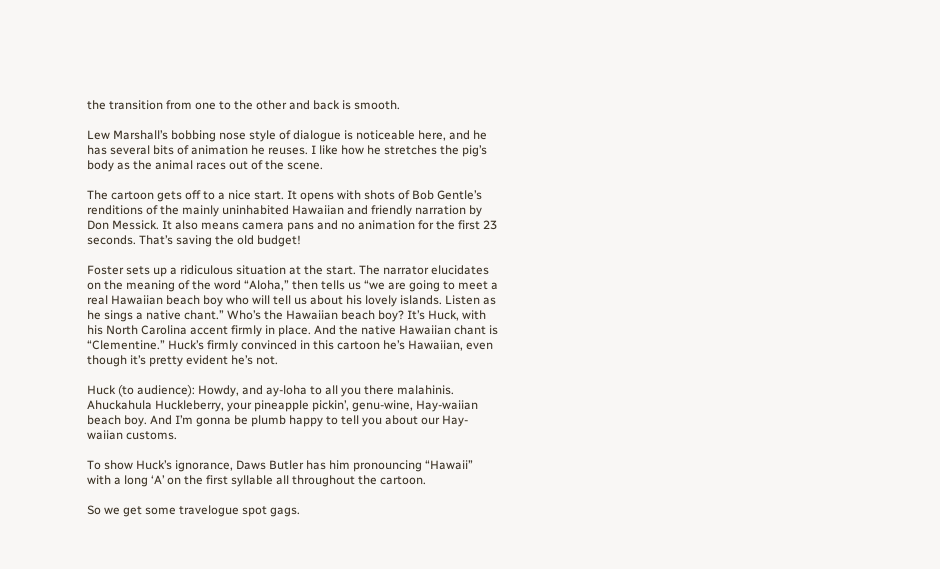the transition from one to the other and back is smooth.

Lew Marshall’s bobbing nose style of dialogue is noticeable here, and he has several bits of animation he reuses. I like how he stretches the pig’s body as the animal races out of the scene.

The cartoon gets off to a nice start. It opens with shots of Bob Gentle’s renditions of the mainly uninhabited Hawaiian and friendly narration by Don Messick. It also means camera pans and no animation for the first 23 seconds. That’s saving the old budget!

Foster sets up a ridiculous situation at the start. The narrator elucidates on the meaning of the word “Aloha,” then tells us “we are going to meet a real Hawaiian beach boy who will tell us about his lovely islands. Listen as he sings a native chant.” Who’s the Hawaiian beach boy? It’s Huck, with his North Carolina accent firmly in place. And the native Hawaiian chant is “Clementine.” Huck’s firmly convinced in this cartoon he’s Hawaiian, even though it’s pretty evident he’s not.

Huck (to audience): Howdy, and ay-loha to all you there malahinis. Ahuckahula Huckleberry, your pineapple pickin’, genu-wine, Hay-waiian beach boy. And I’m gonna be plumb happy to tell you about our Hay-waiian customs.

To show Huck’s ignorance, Daws Butler has him pronouncing “Hawaii” with a long ‘A’ on the first syllable all throughout the cartoon.

So we get some travelogue spot gags.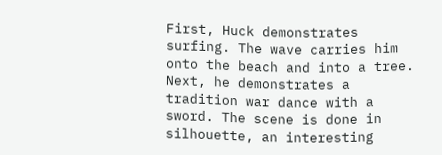First, Huck demonstrates surfing. The wave carries him onto the beach and into a tree. Next, he demonstrates a tradition war dance with a sword. The scene is done in silhouette, an interesting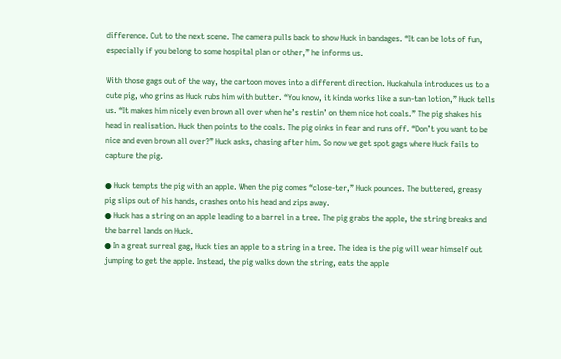difference. Cut to the next scene. The camera pulls back to show Huck in bandages. “It can be lots of fun, especially if you belong to some hospital plan or other,” he informs us.

With those gags out of the way, the cartoon moves into a different direction. Huckahula introduces us to a cute pig, who grins as Huck rubs him with butter. “You know, it kinda works like a sun-tan lotion,” Huck tells us. “It makes him nicely even brown all over when he’s restin’ on them nice hot coals.” The pig shakes his head in realisation. Huck then points to the coals. The pig oinks in fear and runs off. “Don’t you want to be nice and even brown all over?” Huck asks, chasing after him. So now we get spot gags where Huck fails to capture the pig.

● Huck tempts the pig with an apple. When the pig comes “close-ter,” Huck pounces. The buttered, greasy pig slips out of his hands, crashes onto his head and zips away.
● Huck has a string on an apple leading to a barrel in a tree. The pig grabs the apple, the string breaks and the barrel lands on Huck.
● In a great surreal gag, Huck ties an apple to a string in a tree. The idea is the pig will wear himself out jumping to get the apple. Instead, the pig walks down the string, eats the apple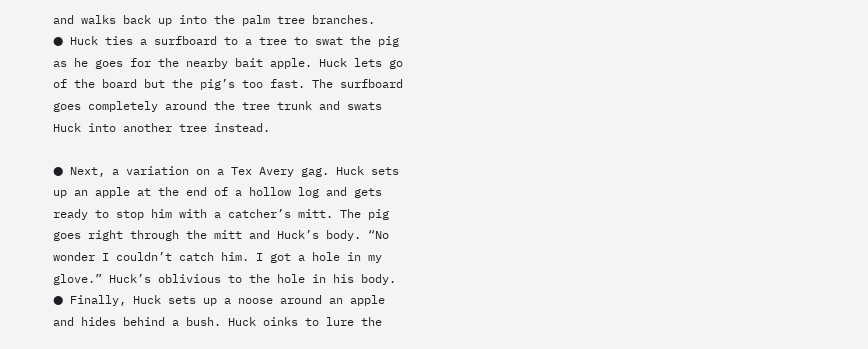and walks back up into the palm tree branches.
● Huck ties a surfboard to a tree to swat the pig as he goes for the nearby bait apple. Huck lets go of the board but the pig’s too fast. The surfboard goes completely around the tree trunk and swats Huck into another tree instead.

● Next, a variation on a Tex Avery gag. Huck sets up an apple at the end of a hollow log and gets ready to stop him with a catcher’s mitt. The pig goes right through the mitt and Huck’s body. “No wonder I couldn’t catch him. I got a hole in my glove.” Huck’s oblivious to the hole in his body.
● Finally, Huck sets up a noose around an apple and hides behind a bush. Huck oinks to lure the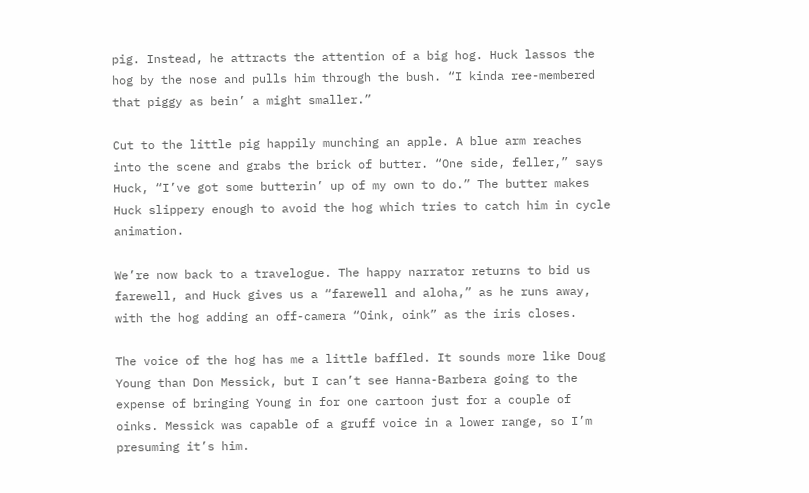pig. Instead, he attracts the attention of a big hog. Huck lassos the hog by the nose and pulls him through the bush. “I kinda ree-membered that piggy as bein’ a might smaller.”

Cut to the little pig happily munching an apple. A blue arm reaches into the scene and grabs the brick of butter. “One side, feller,” says Huck, “I’ve got some butterin’ up of my own to do.” The butter makes Huck slippery enough to avoid the hog which tries to catch him in cycle animation.

We’re now back to a travelogue. The happy narrator returns to bid us farewell, and Huck gives us a “farewell and aloha,” as he runs away, with the hog adding an off-camera “Oink, oink” as the iris closes.

The voice of the hog has me a little baffled. It sounds more like Doug Young than Don Messick, but I can’t see Hanna-Barbera going to the expense of bringing Young in for one cartoon just for a couple of oinks. Messick was capable of a gruff voice in a lower range, so I’m presuming it’s him.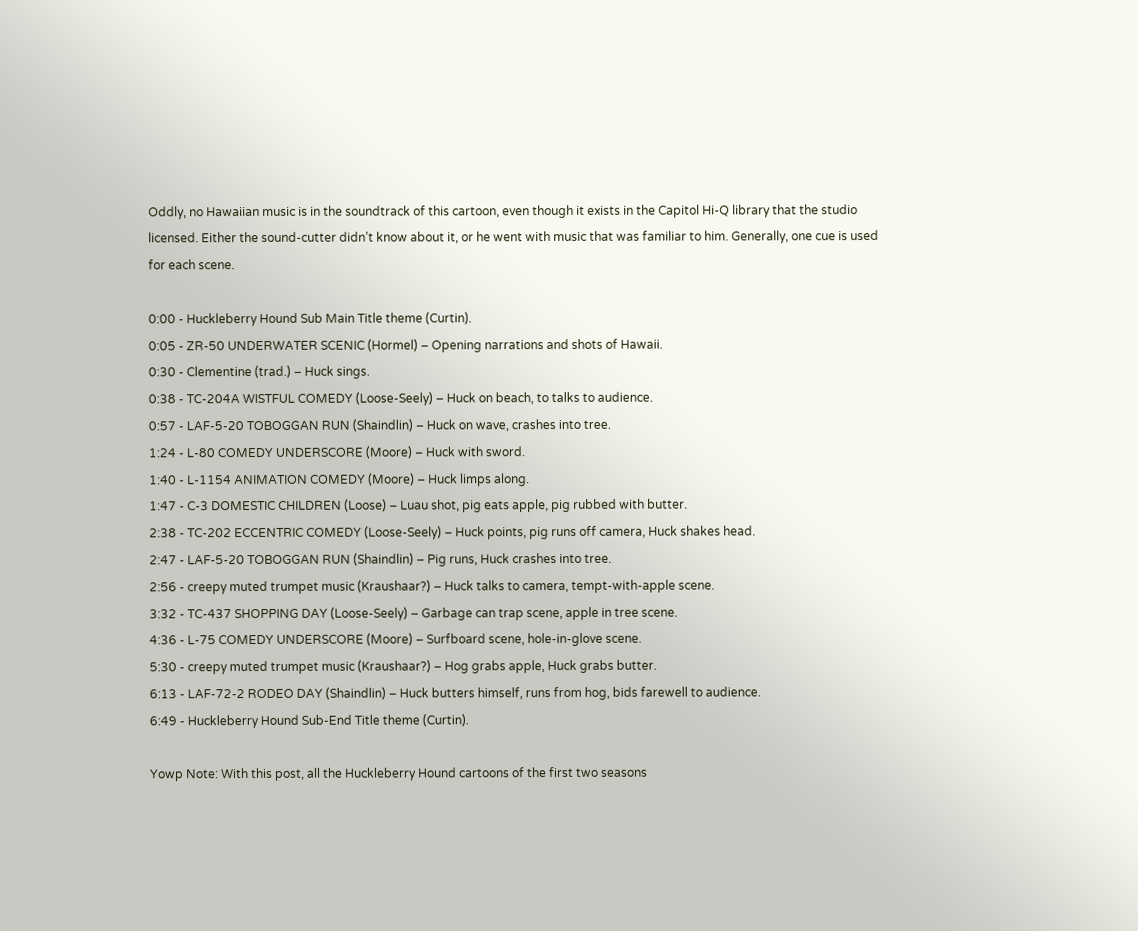Oddly, no Hawaiian music is in the soundtrack of this cartoon, even though it exists in the Capitol Hi-Q library that the studio licensed. Either the sound-cutter didn’t know about it, or he went with music that was familiar to him. Generally, one cue is used for each scene.

0:00 - Huckleberry Hound Sub Main Title theme (Curtin).
0:05 - ZR-50 UNDERWATER SCENIC (Hormel) – Opening narrations and shots of Hawaii.
0:30 - Clementine (trad.) – Huck sings.
0:38 - TC-204A WISTFUL COMEDY (Loose-Seely) – Huck on beach, to talks to audience.
0:57 - LAF-5-20 TOBOGGAN RUN (Shaindlin) – Huck on wave, crashes into tree.
1:24 - L-80 COMEDY UNDERSCORE (Moore) – Huck with sword.
1:40 - L-1154 ANIMATION COMEDY (Moore) – Huck limps along.
1:47 - C-3 DOMESTIC CHILDREN (Loose) – Luau shot, pig eats apple, pig rubbed with butter.
2:38 - TC-202 ECCENTRIC COMEDY (Loose-Seely) – Huck points, pig runs off camera, Huck shakes head.
2:47 - LAF-5-20 TOBOGGAN RUN (Shaindlin) – Pig runs, Huck crashes into tree.
2:56 - creepy muted trumpet music (Kraushaar?) – Huck talks to camera, tempt-with-apple scene.
3:32 - TC-437 SHOPPING DAY (Loose-Seely) – Garbage can trap scene, apple in tree scene.
4:36 - L-75 COMEDY UNDERSCORE (Moore) – Surfboard scene, hole-in-glove scene.
5:30 - creepy muted trumpet music (Kraushaar?) – Hog grabs apple, Huck grabs butter.
6:13 - LAF-72-2 RODEO DAY (Shaindlin) – Huck butters himself, runs from hog, bids farewell to audience.
6:49 - Huckleberry Hound Sub-End Title theme (Curtin).

Yowp Note: With this post, all the Huckleberry Hound cartoons of the first two seasons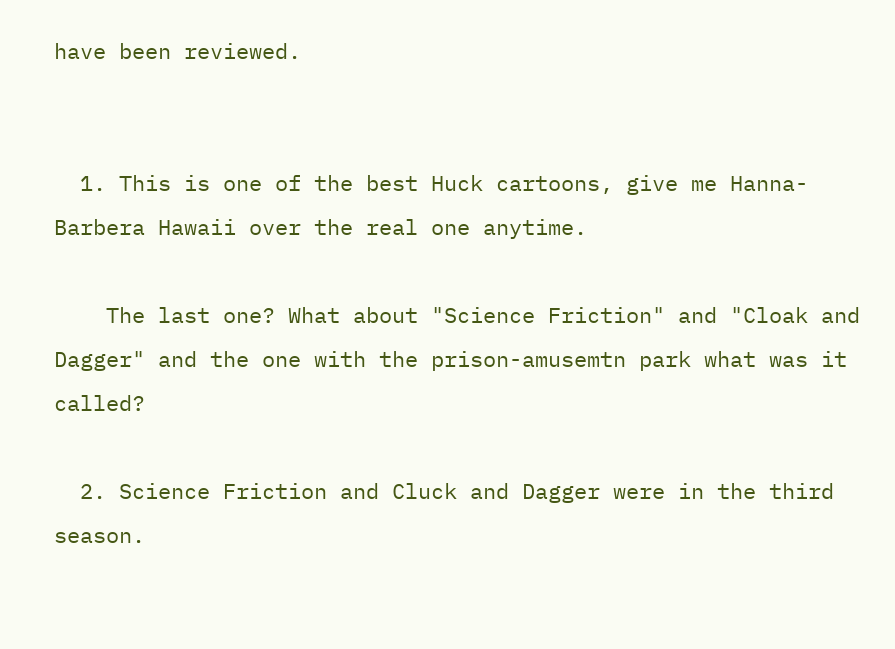have been reviewed.


  1. This is one of the best Huck cartoons, give me Hanna-Barbera Hawaii over the real one anytime.

    The last one? What about "Science Friction" and "Cloak and Dagger" and the one with the prison-amusemtn park what was it called?

  2. Science Friction and Cluck and Dagger were in the third season.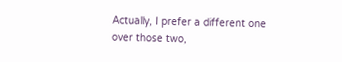Actually, I prefer a different one over those two,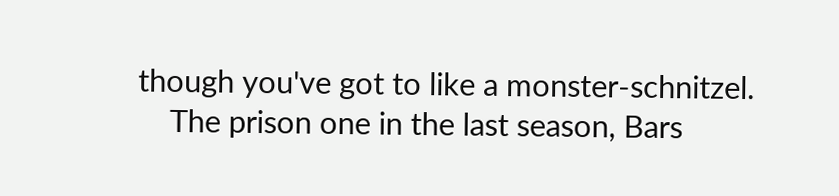though you've got to like a monster-schnitzel.
    The prison one in the last season, Bars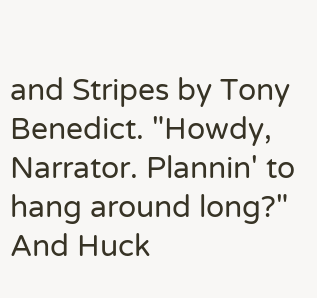and Stripes by Tony Benedict. "Howdy, Narrator. Plannin' to hang around long?" And Huck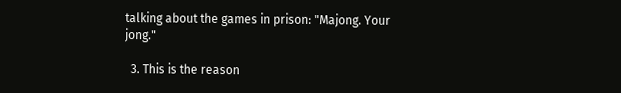talking about the games in prison: "Majong. Your jong."

  3. This is the reason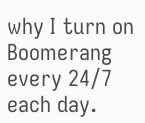why I turn on Boomerang every 24/7 each day.